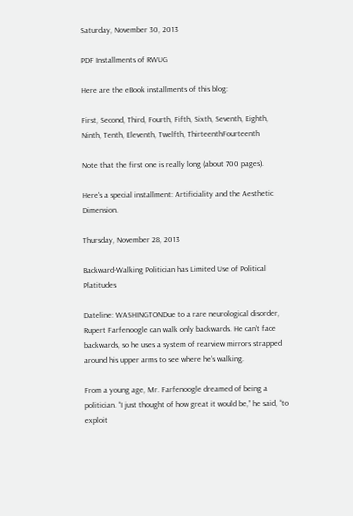Saturday, November 30, 2013

PDF Installments of RWUG

Here are the eBook installments of this blog:

First, Second, Third, Fourth, Fifth, Sixth, Seventh, Eighth, Ninth, Tenth, Eleventh, Twelfth, ThirteenthFourteenth

Note that the first one is really long (about 700 pages).

Here's a special installment: Artificiality and the Aesthetic Dimension.

Thursday, November 28, 2013

Backward-Walking Politician has Limited Use of Political Platitudes

Dateline: WASHINGTONDue to a rare neurological disorder, Rupert Farfenoogle can walk only backwards. He can’t face backwards, so he uses a system of rearview mirrors strapped around his upper arms to see where he’s walking.

From a young age, Mr. Farfenoogle dreamed of being a politician. “I just thought of how great it would be,” he said, “to exploit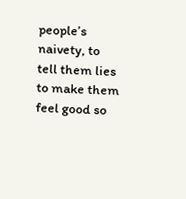people’s naivety, to tell them lies to make them feel good so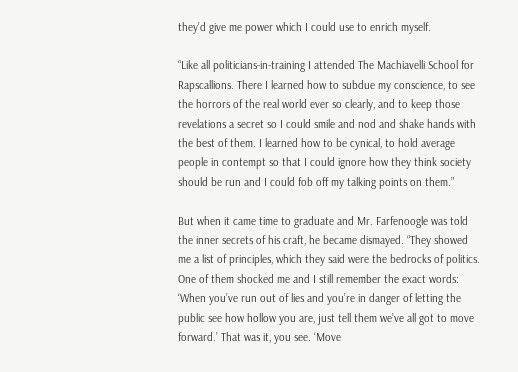they’d give me power which I could use to enrich myself.

“Like all politicians-in-training I attended The Machiavelli School for Rapscallions. There I learned how to subdue my conscience, to see the horrors of the real world ever so clearly, and to keep those revelations a secret so I could smile and nod and shake hands with the best of them. I learned how to be cynical, to hold average people in contempt so that I could ignore how they think society should be run and I could fob off my talking points on them.”

But when it came time to graduate and Mr. Farfenoogle was told the inner secrets of his craft, he became dismayed. “They showed me a list of principles, which they said were the bedrocks of politics. One of them shocked me and I still remember the exact words: ‘When you’ve run out of lies and you’re in danger of letting the public see how hollow you are, just tell them we’ve all got to move forward.’ That was it, you see. ‘Move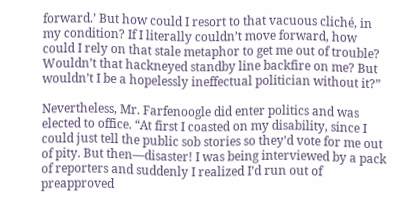forward.’ But how could I resort to that vacuous cliché, in my condition? If I literally couldn’t move forward, how could I rely on that stale metaphor to get me out of trouble? Wouldn’t that hackneyed standby line backfire on me? But wouldn’t I be a hopelessly ineffectual politician without it?”

Nevertheless, Mr. Farfenoogle did enter politics and was elected to office. “At first I coasted on my disability, since I could just tell the public sob stories so they’d vote for me out of pity. But then—disaster! I was being interviewed by a pack of reporters and suddenly I realized I’d run out of preapproved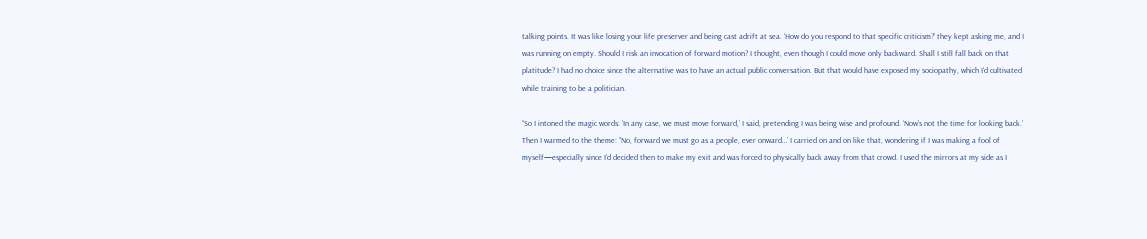talking points. It was like losing your life preserver and being cast adrift at sea. ‘How do you respond to that specific criticism?’ they kept asking me, and I was running on empty. Should I risk an invocation of forward motion? I thought, even though I could move only backward. Shall I still fall back on that platitude? I had no choice since the alternative was to have an actual public conversation. But that would have exposed my sociopathy, which I’d cultivated while training to be a politician.

“So I intoned the magic words: ‘In any case, we must move forward,’ I said, pretending I was being wise and profound. ‘Now’s not the time for looking back.’ Then I warmed to the theme: “No, forward we must go as a people, ever onward…’ I carried on and on like that, wondering if I was making a fool of myself—especially since I’d decided then to make my exit and was forced to physically back away from that crowd. I used the mirrors at my side as I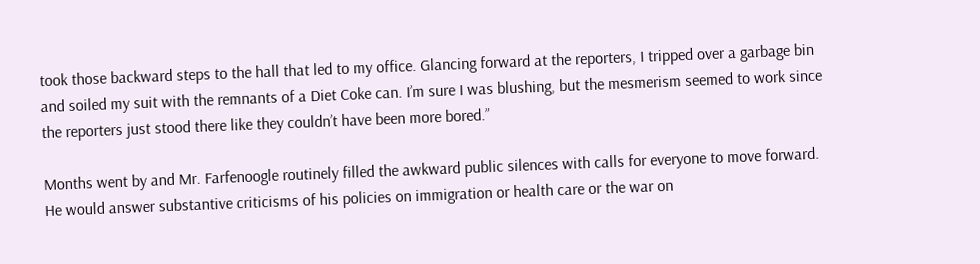took those backward steps to the hall that led to my office. Glancing forward at the reporters, I tripped over a garbage bin and soiled my suit with the remnants of a Diet Coke can. I’m sure I was blushing, but the mesmerism seemed to work since the reporters just stood there like they couldn’t have been more bored.”

Months went by and Mr. Farfenoogle routinely filled the awkward public silences with calls for everyone to move forward. He would answer substantive criticisms of his policies on immigration or health care or the war on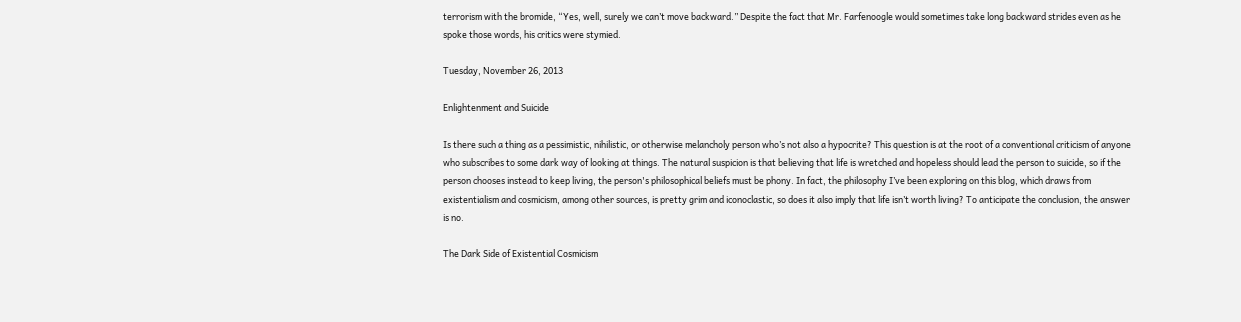terrorism with the bromide, “Yes, well, surely we can’t move backward.” Despite the fact that Mr. Farfenoogle would sometimes take long backward strides even as he spoke those words, his critics were stymied.

Tuesday, November 26, 2013

Enlightenment and Suicide

Is there such a thing as a pessimistic, nihilistic, or otherwise melancholy person who’s not also a hypocrite? This question is at the root of a conventional criticism of anyone who subscribes to some dark way of looking at things. The natural suspicion is that believing that life is wretched and hopeless should lead the person to suicide, so if the person chooses instead to keep living, the person's philosophical beliefs must be phony. In fact, the philosophy I’ve been exploring on this blog, which draws from existentialism and cosmicism, among other sources, is pretty grim and iconoclastic, so does it also imply that life isn’t worth living? To anticipate the conclusion, the answer is no.

The Dark Side of Existential Cosmicism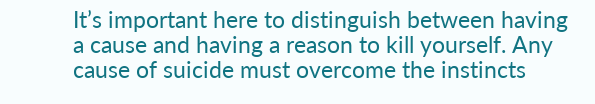It’s important here to distinguish between having a cause and having a reason to kill yourself. Any cause of suicide must overcome the instincts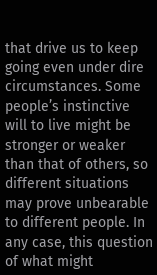that drive us to keep going even under dire circumstances. Some people’s instinctive will to live might be stronger or weaker than that of others, so different situations may prove unbearable to different people. In any case, this question of what might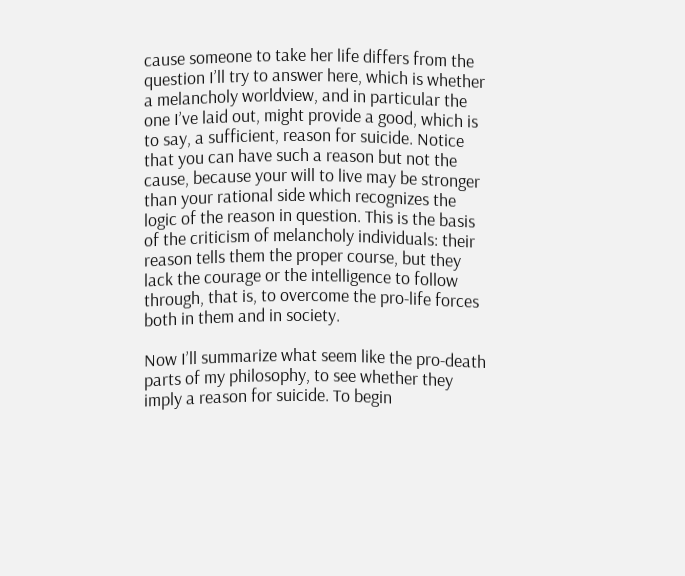cause someone to take her life differs from the question I’ll try to answer here, which is whether a melancholy worldview, and in particular the one I’ve laid out, might provide a good, which is to say, a sufficient, reason for suicide. Notice that you can have such a reason but not the cause, because your will to live may be stronger than your rational side which recognizes the logic of the reason in question. This is the basis of the criticism of melancholy individuals: their reason tells them the proper course, but they lack the courage or the intelligence to follow through, that is, to overcome the pro-life forces both in them and in society.

Now I’ll summarize what seem like the pro-death parts of my philosophy, to see whether they imply a reason for suicide. To begin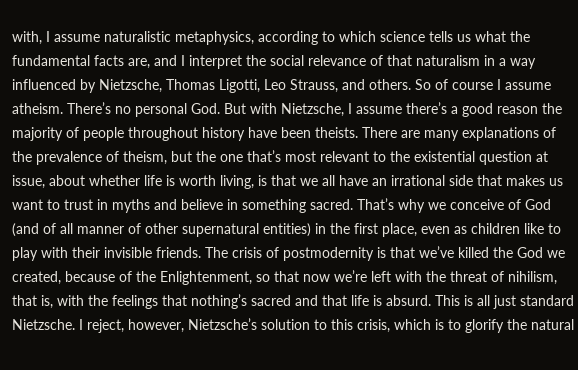with, I assume naturalistic metaphysics, according to which science tells us what the fundamental facts are, and I interpret the social relevance of that naturalism in a way influenced by Nietzsche, Thomas Ligotti, Leo Strauss, and others. So of course I assume atheism. There’s no personal God. But with Nietzsche, I assume there’s a good reason the majority of people throughout history have been theists. There are many explanations of the prevalence of theism, but the one that’s most relevant to the existential question at issue, about whether life is worth living, is that we all have an irrational side that makes us want to trust in myths and believe in something sacred. That’s why we conceive of God (and of all manner of other supernatural entities) in the first place, even as children like to play with their invisible friends. The crisis of postmodernity is that we’ve killed the God we created, because of the Enlightenment, so that now we’re left with the threat of nihilism, that is, with the feelings that nothing’s sacred and that life is absurd. This is all just standard Nietzsche. I reject, however, Nietzsche’s solution to this crisis, which is to glorify the natural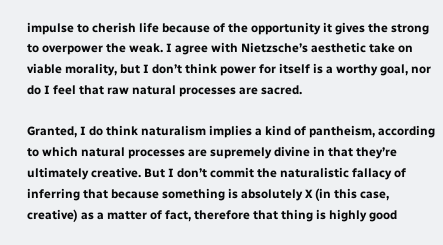impulse to cherish life because of the opportunity it gives the strong to overpower the weak. I agree with Nietzsche’s aesthetic take on viable morality, but I don’t think power for itself is a worthy goal, nor do I feel that raw natural processes are sacred.

Granted, I do think naturalism implies a kind of pantheism, according to which natural processes are supremely divine in that they’re ultimately creative. But I don’t commit the naturalistic fallacy of inferring that because something is absolutely X (in this case, creative) as a matter of fact, therefore that thing is highly good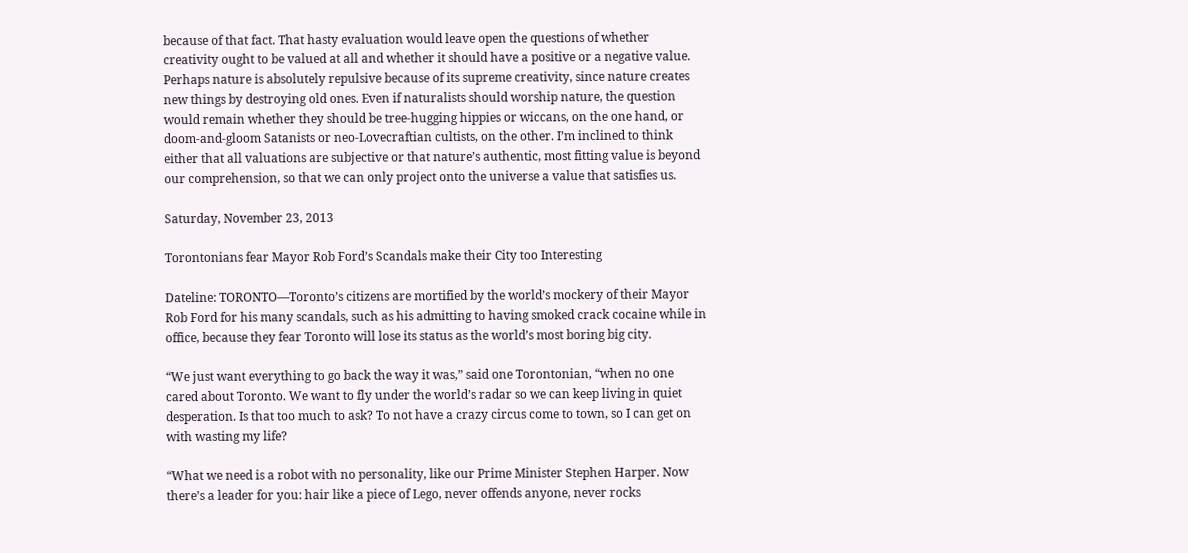because of that fact. That hasty evaluation would leave open the questions of whether creativity ought to be valued at all and whether it should have a positive or a negative value. Perhaps nature is absolutely repulsive because of its supreme creativity, since nature creates new things by destroying old ones. Even if naturalists should worship nature, the question would remain whether they should be tree-hugging hippies or wiccans, on the one hand, or doom-and-gloom Satanists or neo-Lovecraftian cultists, on the other. I’m inclined to think either that all valuations are subjective or that nature’s authentic, most fitting value is beyond our comprehension, so that we can only project onto the universe a value that satisfies us.

Saturday, November 23, 2013

Torontonians fear Mayor Rob Ford’s Scandals make their City too Interesting

Dateline: TORONTO—Toronto’s citizens are mortified by the world’s mockery of their Mayor Rob Ford for his many scandals, such as his admitting to having smoked crack cocaine while in office, because they fear Toronto will lose its status as the world’s most boring big city.

“We just want everything to go back the way it was,” said one Torontonian, “when no one cared about Toronto. We want to fly under the world’s radar so we can keep living in quiet desperation. Is that too much to ask? To not have a crazy circus come to town, so I can get on with wasting my life?

“What we need is a robot with no personality, like our Prime Minister Stephen Harper. Now there’s a leader for you: hair like a piece of Lego, never offends anyone, never rocks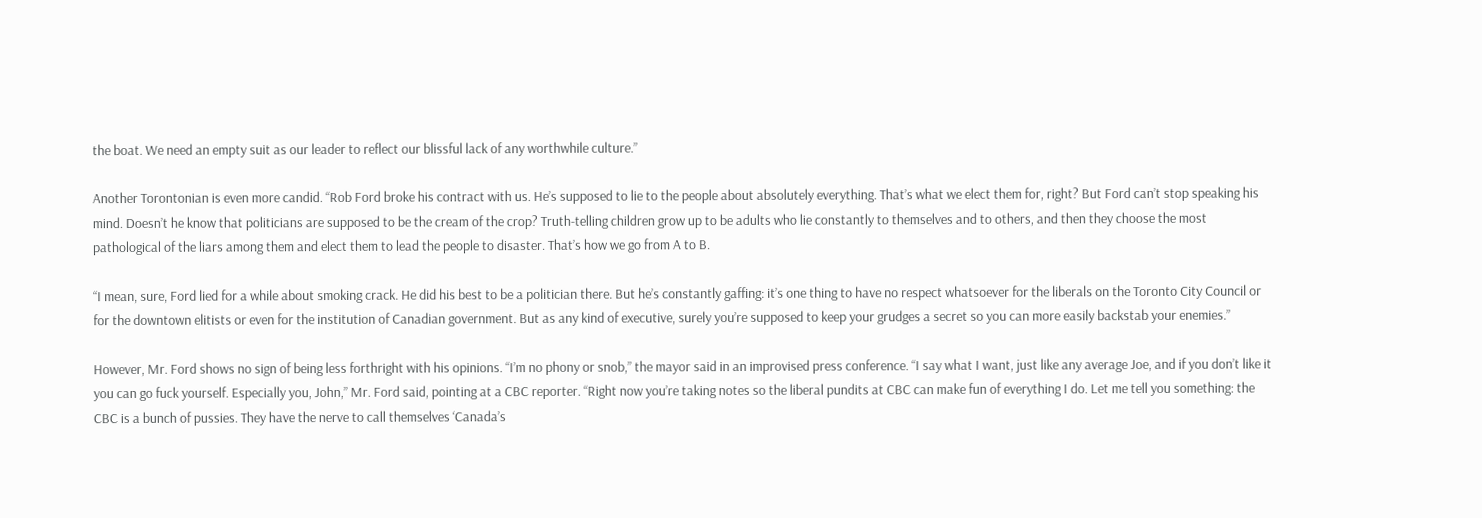the boat. We need an empty suit as our leader to reflect our blissful lack of any worthwhile culture.”

Another Torontonian is even more candid. “Rob Ford broke his contract with us. He’s supposed to lie to the people about absolutely everything. That’s what we elect them for, right? But Ford can’t stop speaking his mind. Doesn’t he know that politicians are supposed to be the cream of the crop? Truth-telling children grow up to be adults who lie constantly to themselves and to others, and then they choose the most pathological of the liars among them and elect them to lead the people to disaster. That’s how we go from A to B.

“I mean, sure, Ford lied for a while about smoking crack. He did his best to be a politician there. But he’s constantly gaffing: it’s one thing to have no respect whatsoever for the liberals on the Toronto City Council or for the downtown elitists or even for the institution of Canadian government. But as any kind of executive, surely you’re supposed to keep your grudges a secret so you can more easily backstab your enemies.”

However, Mr. Ford shows no sign of being less forthright with his opinions. “I’m no phony or snob,” the mayor said in an improvised press conference. “I say what I want, just like any average Joe, and if you don’t like it you can go fuck yourself. Especially you, John,” Mr. Ford said, pointing at a CBC reporter. “Right now you’re taking notes so the liberal pundits at CBC can make fun of everything I do. Let me tell you something: the CBC is a bunch of pussies. They have the nerve to call themselves ‘Canada’s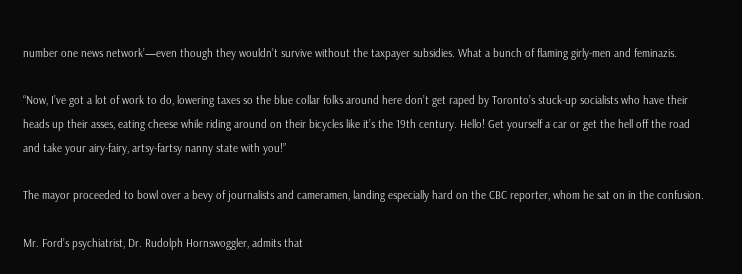number one news network’—even though they wouldn’t survive without the taxpayer subsidies. What a bunch of flaming girly-men and feminazis.

“Now, I’ve got a lot of work to do, lowering taxes so the blue collar folks around here don’t get raped by Toronto’s stuck-up socialists who have their heads up their asses, eating cheese while riding around on their bicycles like it’s the 19th century. Hello! Get yourself a car or get the hell off the road and take your airy-fairy, artsy-fartsy nanny state with you!”

The mayor proceeded to bowl over a bevy of journalists and cameramen, landing especially hard on the CBC reporter, whom he sat on in the confusion.

Mr. Ford’s psychiatrist, Dr. Rudolph Hornswoggler, admits that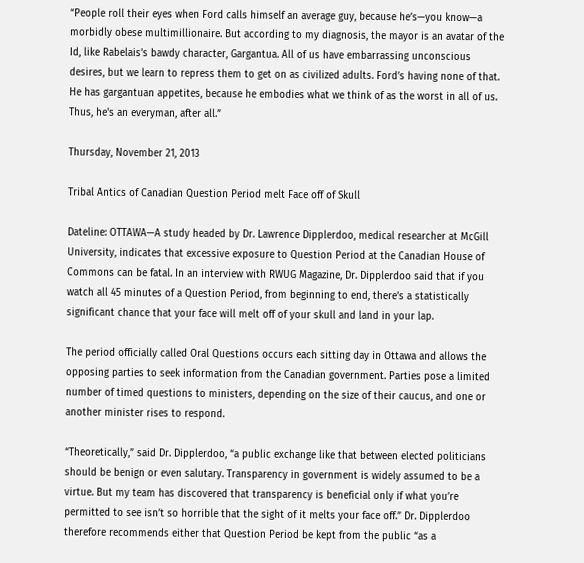“People roll their eyes when Ford calls himself an average guy, because he’s—you know—a morbidly obese multimillionaire. But according to my diagnosis, the mayor is an avatar of the Id, like Rabelais’s bawdy character, Gargantua. All of us have embarrassing unconscious desires, but we learn to repress them to get on as civilized adults. Ford’s having none of that. He has gargantuan appetites, because he embodies what we think of as the worst in all of us. Thus, he's an everyman, after all.”

Thursday, November 21, 2013

Tribal Antics of Canadian Question Period melt Face off of Skull

Dateline: OTTAWA—A study headed by Dr. Lawrence Dipplerdoo, medical researcher at McGill University, indicates that excessive exposure to Question Period at the Canadian House of Commons can be fatal. In an interview with RWUG Magazine, Dr. Dipplerdoo said that if you watch all 45 minutes of a Question Period, from beginning to end, there’s a statistically significant chance that your face will melt off of your skull and land in your lap.

The period officially called Oral Questions occurs each sitting day in Ottawa and allows the opposing parties to seek information from the Canadian government. Parties pose a limited number of timed questions to ministers, depending on the size of their caucus, and one or another minister rises to respond.

“Theoretically,” said Dr. Dipplerdoo, “a public exchange like that between elected politicians should be benign or even salutary. Transparency in government is widely assumed to be a virtue. But my team has discovered that transparency is beneficial only if what you’re permitted to see isn’t so horrible that the sight of it melts your face off.” Dr. Dipplerdoo therefore recommends either that Question Period be kept from the public “as a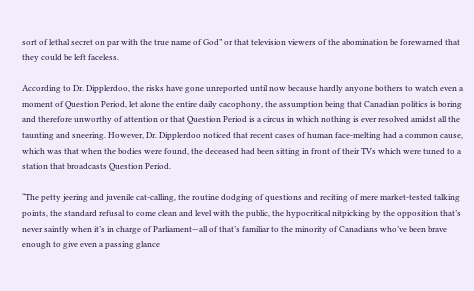sort of lethal secret on par with the true name of God” or that television viewers of the abomination be forewarned that they could be left faceless.

According to Dr. Dipplerdoo, the risks have gone unreported until now because hardly anyone bothers to watch even a moment of Question Period, let alone the entire daily cacophony, the assumption being that Canadian politics is boring and therefore unworthy of attention or that Question Period is a circus in which nothing is ever resolved amidst all the taunting and sneering. However, Dr. Dipplerdoo noticed that recent cases of human face-melting had a common cause, which was that when the bodies were found, the deceased had been sitting in front of their TVs which were tuned to a station that broadcasts Question Period.

“The petty jeering and juvenile cat-calling, the routine dodging of questions and reciting of mere market-tested talking points, the standard refusal to come clean and level with the public, the hypocritical nitpicking by the opposition that’s never saintly when it’s in charge of Parliament—all of that’s familiar to the minority of Canadians who’ve been brave enough to give even a passing glance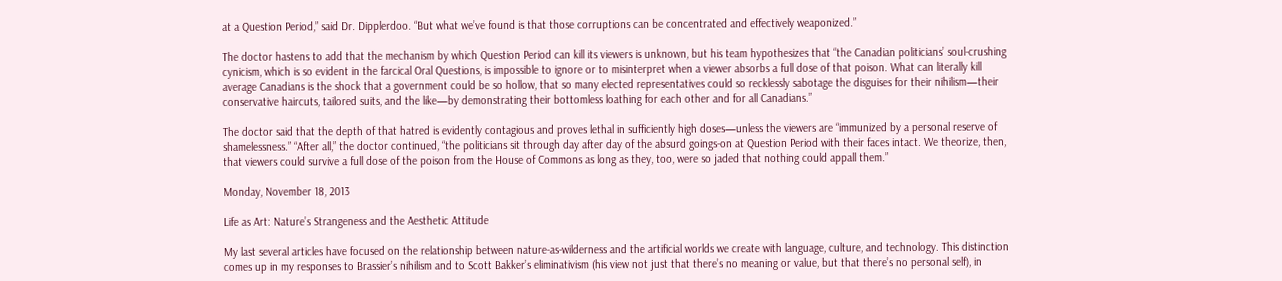at a Question Period,” said Dr. Dipplerdoo. “But what we’ve found is that those corruptions can be concentrated and effectively weaponized.”

The doctor hastens to add that the mechanism by which Question Period can kill its viewers is unknown, but his team hypothesizes that “the Canadian politicians’ soul-crushing cynicism, which is so evident in the farcical Oral Questions, is impossible to ignore or to misinterpret when a viewer absorbs a full dose of that poison. What can literally kill average Canadians is the shock that a government could be so hollow, that so many elected representatives could so recklessly sabotage the disguises for their nihilism—their conservative haircuts, tailored suits, and the like—by demonstrating their bottomless loathing for each other and for all Canadians.”

The doctor said that the depth of that hatred is evidently contagious and proves lethal in sufficiently high doses—unless the viewers are “immunized by a personal reserve of shamelessness.” “After all,” the doctor continued, “the politicians sit through day after day of the absurd goings-on at Question Period with their faces intact. We theorize, then, that viewers could survive a full dose of the poison from the House of Commons as long as they, too, were so jaded that nothing could appall them.”

Monday, November 18, 2013

Life as Art: Nature’s Strangeness and the Aesthetic Attitude

My last several articles have focused on the relationship between nature-as-wilderness and the artificial worlds we create with language, culture, and technology. This distinction comes up in my responses to Brassier’s nihilism and to Scott Bakker’s eliminativism (his view not just that there’s no meaning or value, but that there’s no personal self), in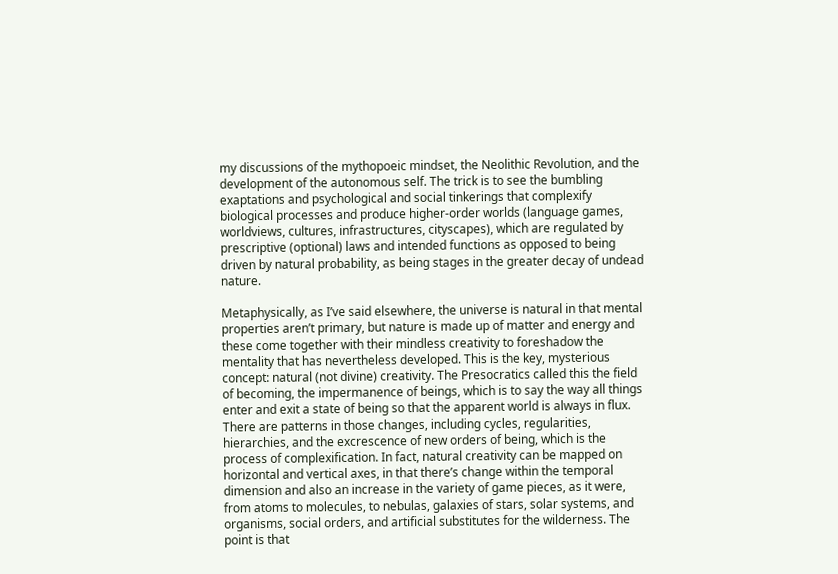my discussions of the mythopoeic mindset, the Neolithic Revolution, and the development of the autonomous self. The trick is to see the bumbling exaptations and psychological and social tinkerings that complexify biological processes and produce higher-order worlds (language games, worldviews, cultures, infrastructures, cityscapes), which are regulated by prescriptive (optional) laws and intended functions as opposed to being driven by natural probability, as being stages in the greater decay of undead nature.

Metaphysically, as I’ve said elsewhere, the universe is natural in that mental properties aren’t primary, but nature is made up of matter and energy and these come together with their mindless creativity to foreshadow the mentality that has nevertheless developed. This is the key, mysterious concept: natural (not divine) creativity. The Presocratics called this the field of becoming, the impermanence of beings, which is to say the way all things enter and exit a state of being so that the apparent world is always in flux. There are patterns in those changes, including cycles, regularities, hierarchies, and the excrescence of new orders of being, which is the process of complexification. In fact, natural creativity can be mapped on horizontal and vertical axes, in that there’s change within the temporal dimension and also an increase in the variety of game pieces, as it were, from atoms to molecules, to nebulas, galaxies of stars, solar systems, and organisms, social orders, and artificial substitutes for the wilderness. The point is that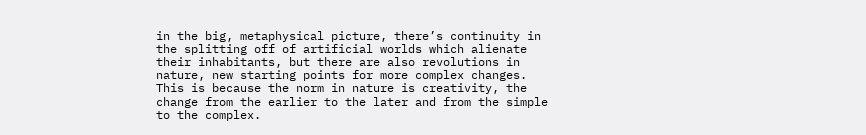in the big, metaphysical picture, there’s continuity in the splitting off of artificial worlds which alienate their inhabitants, but there are also revolutions in nature, new starting points for more complex changes. This is because the norm in nature is creativity, the change from the earlier to the later and from the simple to the complex.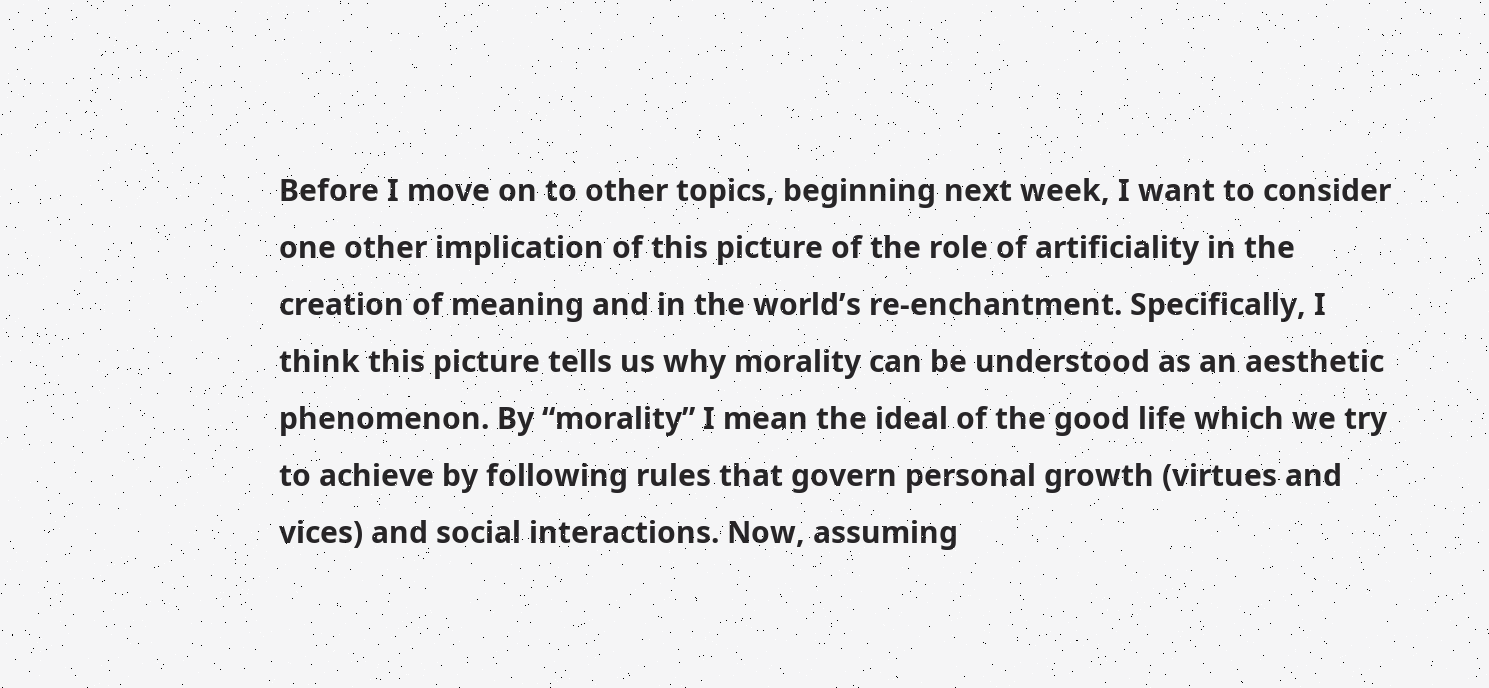Before I move on to other topics, beginning next week, I want to consider one other implication of this picture of the role of artificiality in the creation of meaning and in the world’s re-enchantment. Specifically, I think this picture tells us why morality can be understood as an aesthetic phenomenon. By “morality” I mean the ideal of the good life which we try to achieve by following rules that govern personal growth (virtues and vices) and social interactions. Now, assuming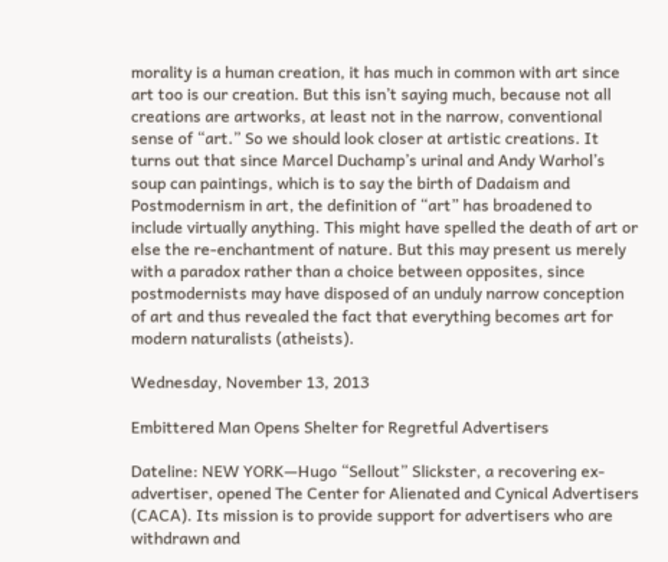morality is a human creation, it has much in common with art since art too is our creation. But this isn’t saying much, because not all creations are artworks, at least not in the narrow, conventional sense of “art.” So we should look closer at artistic creations. It turns out that since Marcel Duchamp’s urinal and Andy Warhol’s soup can paintings, which is to say the birth of Dadaism and Postmodernism in art, the definition of “art” has broadened to include virtually anything. This might have spelled the death of art or else the re-enchantment of nature. But this may present us merely with a paradox rather than a choice between opposites, since postmodernists may have disposed of an unduly narrow conception of art and thus revealed the fact that everything becomes art for modern naturalists (atheists).

Wednesday, November 13, 2013

Embittered Man Opens Shelter for Regretful Advertisers

Dateline: NEW YORK—Hugo “Sellout” Slickster, a recovering ex-advertiser, opened The Center for Alienated and Cynical Advertisers (CACA). Its mission is to provide support for advertisers who are withdrawn and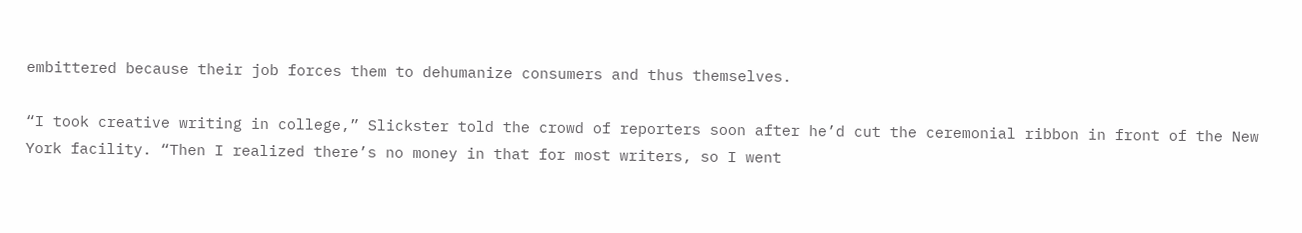embittered because their job forces them to dehumanize consumers and thus themselves.

“I took creative writing in college,” Slickster told the crowd of reporters soon after he’d cut the ceremonial ribbon in front of the New York facility. “Then I realized there’s no money in that for most writers, so I went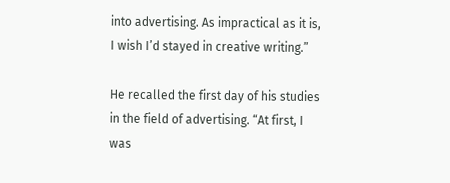into advertising. As impractical as it is, I wish I’d stayed in creative writing.”

He recalled the first day of his studies in the field of advertising. “At first, I was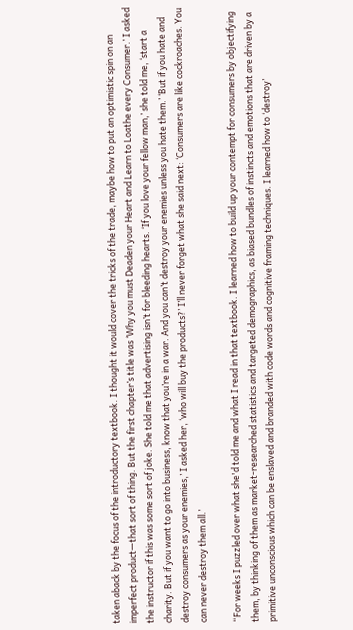taken aback by the focus of the introductory textbook. I thought it would cover the tricks of the trade, maybe how to put an optimistic spin on an imperfect product—that sort of thing. But the first chapter’s title was ‘Why you must Deaden your Heart and Learn to Loathe every Consumer.’ I asked the instructor if this was some sort of joke. She told me that advertising isn’t for bleeding hearts. ‘If you love your fellow man,’ she told me, ‘start a charity. But if you want to go into business, know that you’re in a war. And you can’t destroy your enemies unless you hate them.’ ‘But if you hate and destroy consumers as your enemies,’ I asked her, ‘who will buy the products?’ I’ll never forget what she said next: ‘Consumers are like cockroaches. You can never destroy them all.’

“For weeks I puzzled over what she'd told me and what I read in that textbook. I learned how to build up your contempt for consumers by objectifying them, by thinking of them as market-researched statistics and targeted demographics, as biased bundles of instincts and emotions that are driven by a primitive unconscious which can be enslaved and branded with code words and cognitive framing techniques. I learned how to ‘destroy’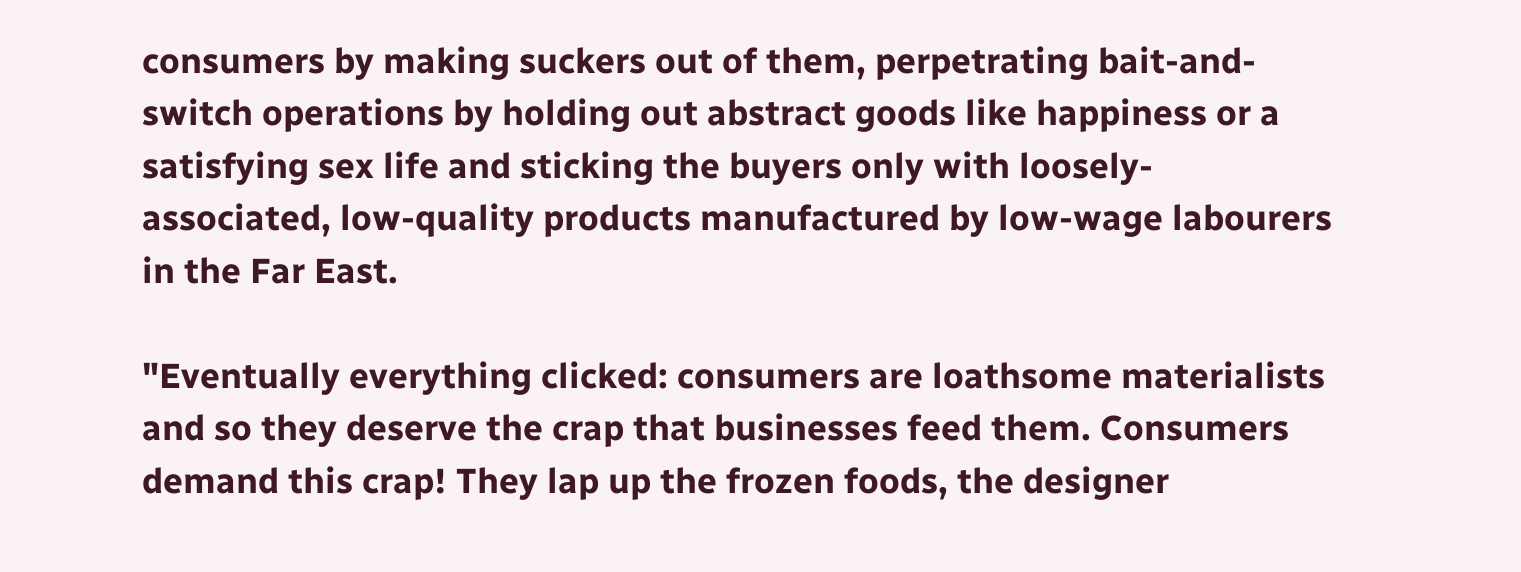consumers by making suckers out of them, perpetrating bait-and-switch operations by holding out abstract goods like happiness or a satisfying sex life and sticking the buyers only with loosely-associated, low-quality products manufactured by low-wage labourers in the Far East.

"Eventually everything clicked: consumers are loathsome materialists and so they deserve the crap that businesses feed them. Consumers demand this crap! They lap up the frozen foods, the designer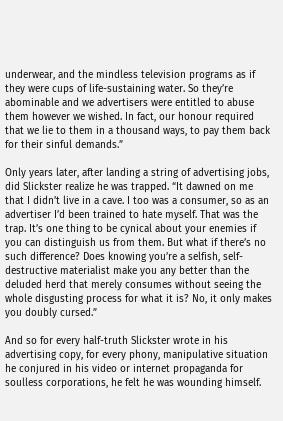underwear, and the mindless television programs as if they were cups of life-sustaining water. So they’re abominable and we advertisers were entitled to abuse them however we wished. In fact, our honour required that we lie to them in a thousand ways, to pay them back for their sinful demands.”

Only years later, after landing a string of advertising jobs, did Slickster realize he was trapped. “It dawned on me that I didn’t live in a cave. I too was a consumer, so as an advertiser I’d been trained to hate myself. That was the trap. It’s one thing to be cynical about your enemies if you can distinguish us from them. But what if there’s no such difference? Does knowing you’re a selfish, self-destructive materialist make you any better than the deluded herd that merely consumes without seeing the whole disgusting process for what it is? No, it only makes you doubly cursed.”

And so for every half-truth Slickster wrote in his advertising copy, for every phony, manipulative situation he conjured in his video or internet propaganda for soulless corporations, he felt he was wounding himself.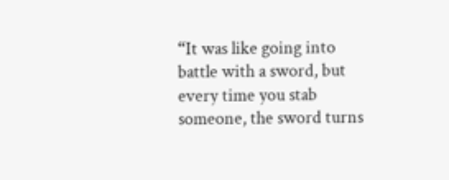“It was like going into battle with a sword, but every time you stab someone, the sword turns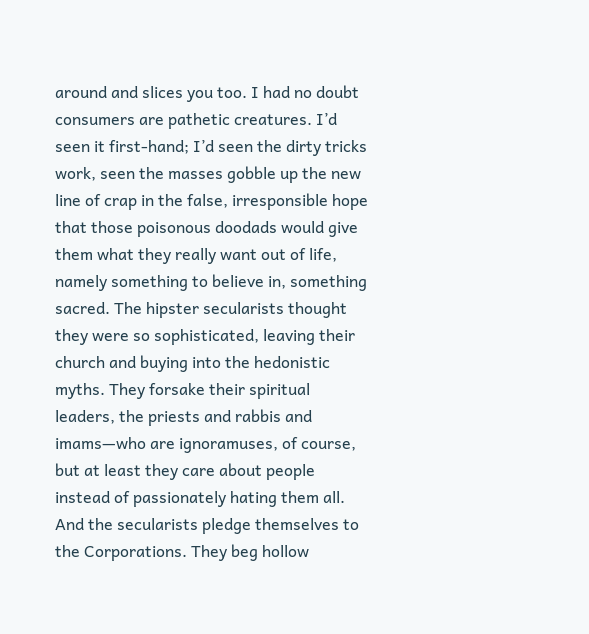around and slices you too. I had no doubt consumers are pathetic creatures. I’d seen it first-hand; I’d seen the dirty tricks work, seen the masses gobble up the new line of crap in the false, irresponsible hope that those poisonous doodads would give them what they really want out of life, namely something to believe in, something sacred. The hipster secularists thought they were so sophisticated, leaving their church and buying into the hedonistic myths. They forsake their spiritual leaders, the priests and rabbis and imams—who are ignoramuses, of course, but at least they care about people instead of passionately hating them all. And the secularists pledge themselves to the Corporations. They beg hollow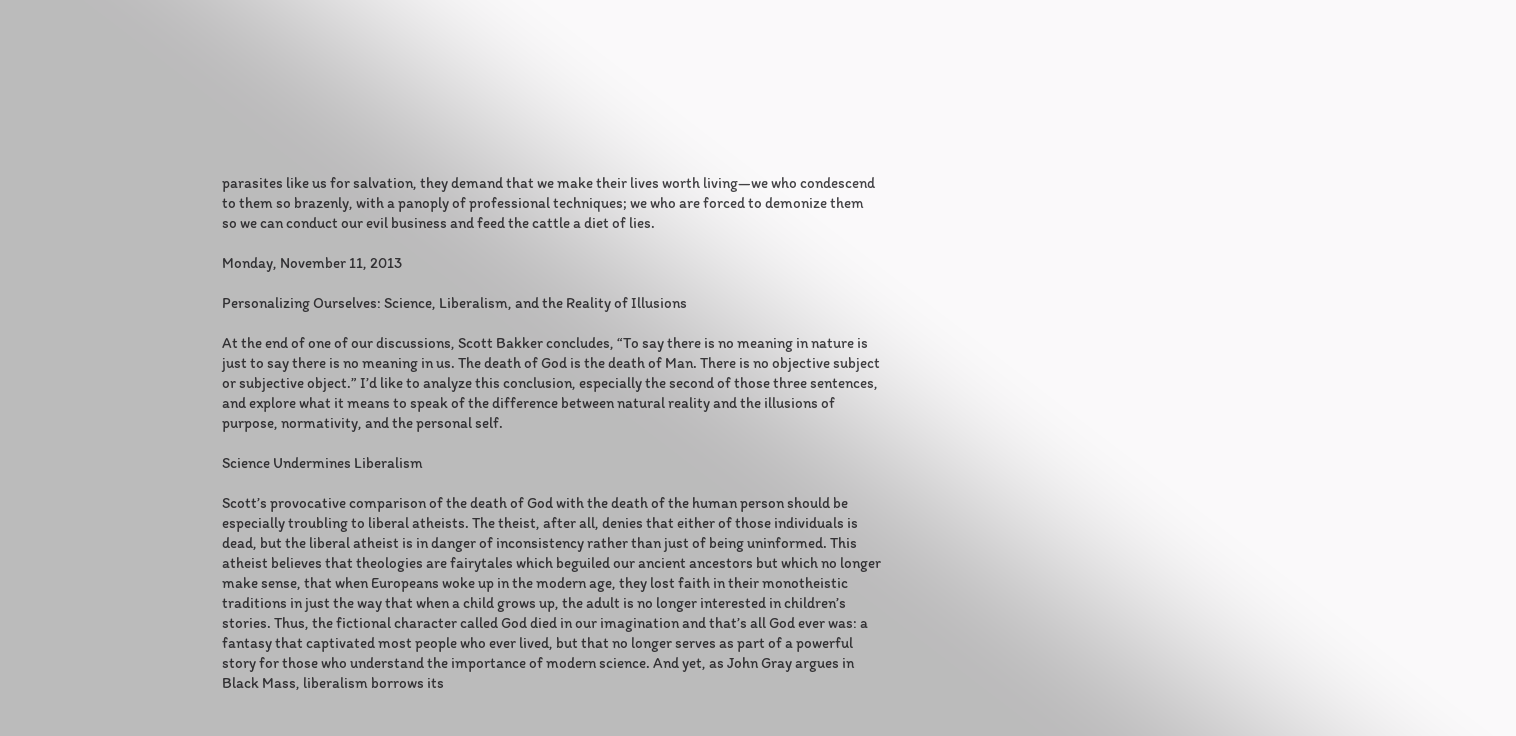parasites like us for salvation, they demand that we make their lives worth living—we who condescend to them so brazenly, with a panoply of professional techniques; we who are forced to demonize them so we can conduct our evil business and feed the cattle a diet of lies.

Monday, November 11, 2013

Personalizing Ourselves: Science, Liberalism, and the Reality of Illusions

At the end of one of our discussions, Scott Bakker concludes, “To say there is no meaning in nature is just to say there is no meaning in us. The death of God is the death of Man. There is no objective subject or subjective object.” I’d like to analyze this conclusion, especially the second of those three sentences, and explore what it means to speak of the difference between natural reality and the illusions of purpose, normativity, and the personal self.

Science Undermines Liberalism

Scott’s provocative comparison of the death of God with the death of the human person should be especially troubling to liberal atheists. The theist, after all, denies that either of those individuals is dead, but the liberal atheist is in danger of inconsistency rather than just of being uninformed. This atheist believes that theologies are fairytales which beguiled our ancient ancestors but which no longer make sense, that when Europeans woke up in the modern age, they lost faith in their monotheistic traditions in just the way that when a child grows up, the adult is no longer interested in children’s stories. Thus, the fictional character called God died in our imagination and that’s all God ever was: a fantasy that captivated most people who ever lived, but that no longer serves as part of a powerful story for those who understand the importance of modern science. And yet, as John Gray argues in Black Mass, liberalism borrows its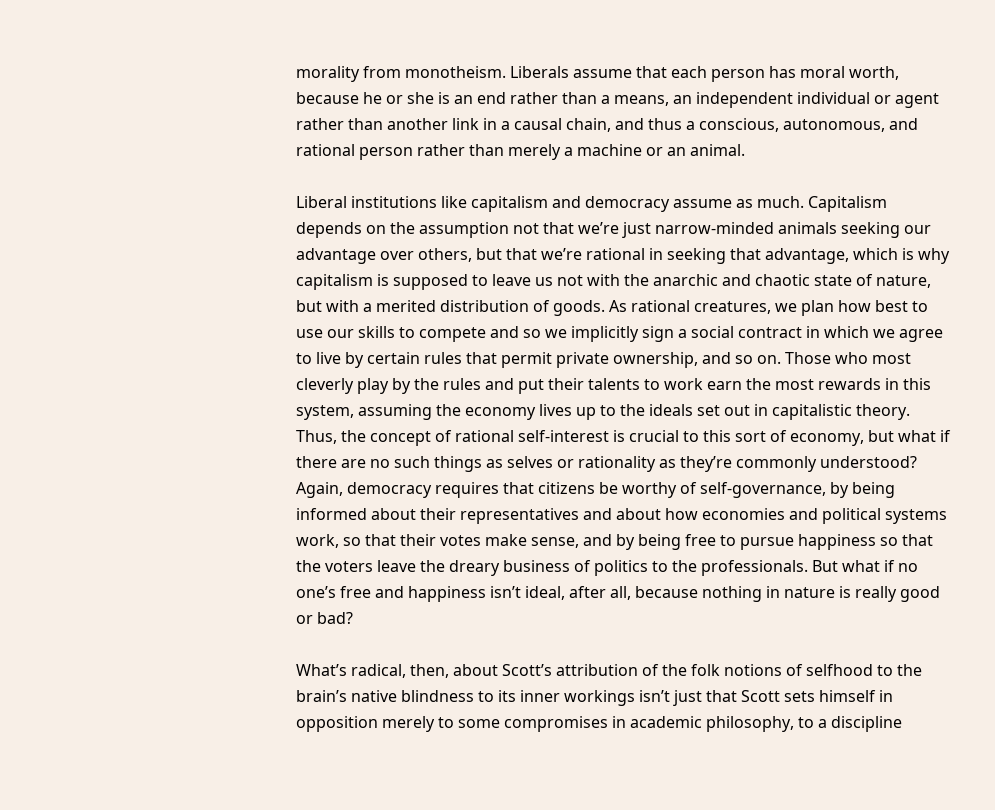morality from monotheism. Liberals assume that each person has moral worth, because he or she is an end rather than a means, an independent individual or agent rather than another link in a causal chain, and thus a conscious, autonomous, and rational person rather than merely a machine or an animal.

Liberal institutions like capitalism and democracy assume as much. Capitalism depends on the assumption not that we’re just narrow-minded animals seeking our advantage over others, but that we’re rational in seeking that advantage, which is why capitalism is supposed to leave us not with the anarchic and chaotic state of nature, but with a merited distribution of goods. As rational creatures, we plan how best to use our skills to compete and so we implicitly sign a social contract in which we agree to live by certain rules that permit private ownership, and so on. Those who most cleverly play by the rules and put their talents to work earn the most rewards in this system, assuming the economy lives up to the ideals set out in capitalistic theory. Thus, the concept of rational self-interest is crucial to this sort of economy, but what if there are no such things as selves or rationality as they’re commonly understood? Again, democracy requires that citizens be worthy of self-governance, by being informed about their representatives and about how economies and political systems work, so that their votes make sense, and by being free to pursue happiness so that the voters leave the dreary business of politics to the professionals. But what if no one’s free and happiness isn’t ideal, after all, because nothing in nature is really good or bad?

What’s radical, then, about Scott’s attribution of the folk notions of selfhood to the brain’s native blindness to its inner workings isn’t just that Scott sets himself in opposition merely to some compromises in academic philosophy, to a discipline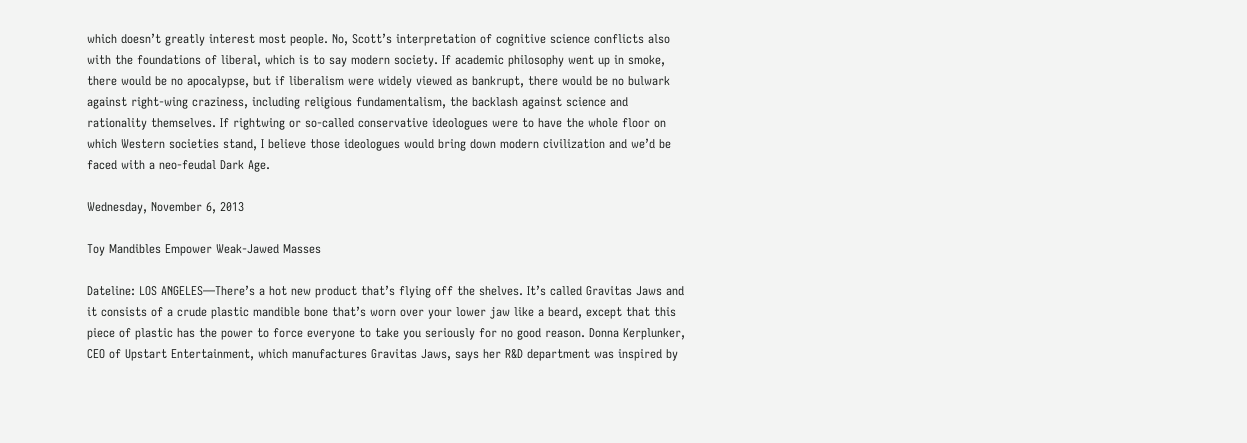which doesn’t greatly interest most people. No, Scott’s interpretation of cognitive science conflicts also with the foundations of liberal, which is to say modern society. If academic philosophy went up in smoke, there would be no apocalypse, but if liberalism were widely viewed as bankrupt, there would be no bulwark against right-wing craziness, including religious fundamentalism, the backlash against science and rationality themselves. If rightwing or so-called conservative ideologues were to have the whole floor on which Western societies stand, I believe those ideologues would bring down modern civilization and we’d be faced with a neo-feudal Dark Age.

Wednesday, November 6, 2013

Toy Mandibles Empower Weak-Jawed Masses

Dateline: LOS ANGELES—There’s a hot new product that’s flying off the shelves. It’s called Gravitas Jaws and it consists of a crude plastic mandible bone that’s worn over your lower jaw like a beard, except that this piece of plastic has the power to force everyone to take you seriously for no good reason. Donna Kerplunker, CEO of Upstart Entertainment, which manufactures Gravitas Jaws, says her R&D department was inspired by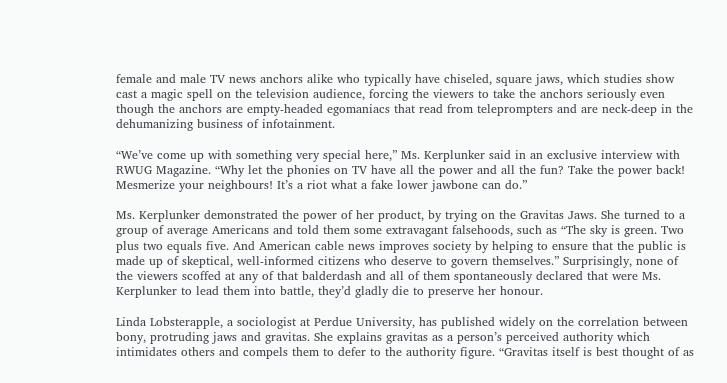female and male TV news anchors alike who typically have chiseled, square jaws, which studies show cast a magic spell on the television audience, forcing the viewers to take the anchors seriously even though the anchors are empty-headed egomaniacs that read from teleprompters and are neck-deep in the dehumanizing business of infotainment.

“We’ve come up with something very special here,” Ms. Kerplunker said in an exclusive interview with RWUG Magazine. “Why let the phonies on TV have all the power and all the fun? Take the power back! Mesmerize your neighbours! It’s a riot what a fake lower jawbone can do.”

Ms. Kerplunker demonstrated the power of her product, by trying on the Gravitas Jaws. She turned to a group of average Americans and told them some extravagant falsehoods, such as “The sky is green. Two plus two equals five. And American cable news improves society by helping to ensure that the public is made up of skeptical, well-informed citizens who deserve to govern themselves.” Surprisingly, none of the viewers scoffed at any of that balderdash and all of them spontaneously declared that were Ms. Kerplunker to lead them into battle, they’d gladly die to preserve her honour.

Linda Lobsterapple, a sociologist at Perdue University, has published widely on the correlation between bony, protruding jaws and gravitas. She explains gravitas as a person’s perceived authority which intimidates others and compels them to defer to the authority figure. “Gravitas itself is best thought of as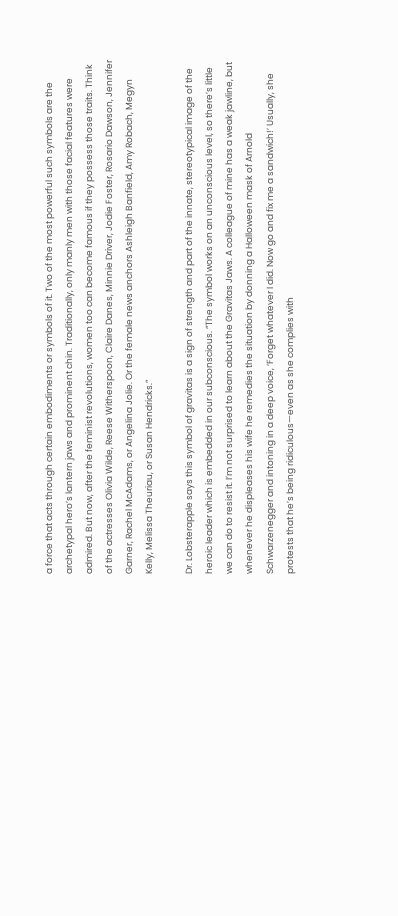a force that acts through certain embodiments or symbols of it. Two of the most powerful such symbols are the archetypal hero’s lantern jaws and prominent chin. Traditionally, only manly men with those facial features were admired. But now, after the feminist revolutions, women too can become famous if they possess those traits. Think of the actresses Olivia Wilde, Reese Witherspoon, Claire Danes, Minnie Driver, Jodie Foster, Rosario Dawson, Jennifer Garner, Rachel McAdams, or Angelina Jolie. Or the female news anchors Ashleigh Banfield, Amy Robach, Megyn Kelly, Melissa Theuriau, or Susan Hendricks.”

Dr. Lobsterapple says this symbol of gravitas is a sign of strength and part of the innate, stereotypical image of the heroic leader which is embedded in our subconscious. “The symbol works on an unconscious level, so there’s little we can do to resist it. I’m not surprised to learn about the Gravitas Jaws. A colleague of mine has a weak jawline, but whenever he displeases his wife he remedies the situation by donning a Halloween mask of Arnold Schwarzenegger and intoning in a deep voice, ‘Forget whatever I did. Now go and fix me a sandwich!’ Usually, she protests that he’s being ridiculous—even as she complies with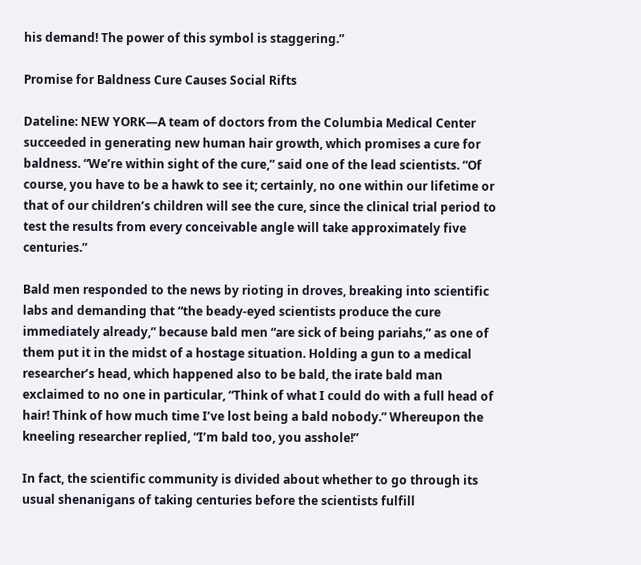his demand! The power of this symbol is staggering.”

Promise for Baldness Cure Causes Social Rifts

Dateline: NEW YORK—A team of doctors from the Columbia Medical Center succeeded in generating new human hair growth, which promises a cure for baldness. “We’re within sight of the cure,” said one of the lead scientists. “Of course, you have to be a hawk to see it; certainly, no one within our lifetime or that of our children’s children will see the cure, since the clinical trial period to test the results from every conceivable angle will take approximately five centuries.”

Bald men responded to the news by rioting in droves, breaking into scientific labs and demanding that “the beady-eyed scientists produce the cure immediately already,” because bald men “are sick of being pariahs,” as one of them put it in the midst of a hostage situation. Holding a gun to a medical researcher’s head, which happened also to be bald, the irate bald man exclaimed to no one in particular, “Think of what I could do with a full head of hair! Think of how much time I’ve lost being a bald nobody.” Whereupon the kneeling researcher replied, “I’m bald too, you asshole!”

In fact, the scientific community is divided about whether to go through its usual shenanigans of taking centuries before the scientists fulfill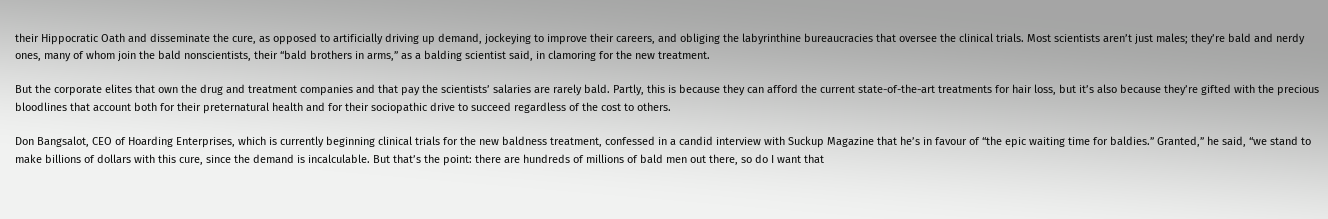their Hippocratic Oath and disseminate the cure, as opposed to artificially driving up demand, jockeying to improve their careers, and obliging the labyrinthine bureaucracies that oversee the clinical trials. Most scientists aren’t just males; they’re bald and nerdy ones, many of whom join the bald nonscientists, their “bald brothers in arms,” as a balding scientist said, in clamoring for the new treatment.

But the corporate elites that own the drug and treatment companies and that pay the scientists’ salaries are rarely bald. Partly, this is because they can afford the current state-of-the-art treatments for hair loss, but it’s also because they’re gifted with the precious bloodlines that account both for their preternatural health and for their sociopathic drive to succeed regardless of the cost to others.

Don Bangsalot, CEO of Hoarding Enterprises, which is currently beginning clinical trials for the new baldness treatment, confessed in a candid interview with Suckup Magazine that he’s in favour of “the epic waiting time for baldies.” Granted,” he said, “we stand to make billions of dollars with this cure, since the demand is incalculable. But that’s the point: there are hundreds of millions of bald men out there, so do I want that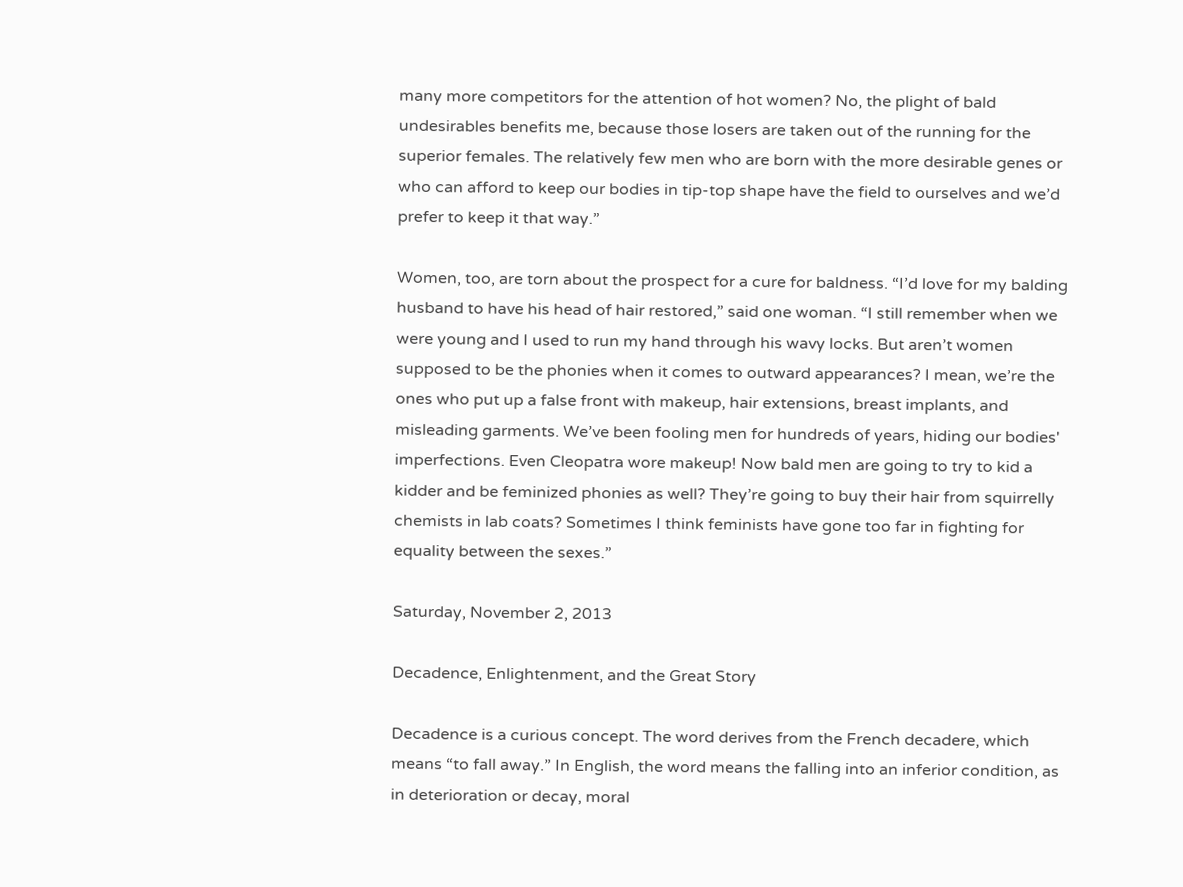many more competitors for the attention of hot women? No, the plight of bald undesirables benefits me, because those losers are taken out of the running for the superior females. The relatively few men who are born with the more desirable genes or who can afford to keep our bodies in tip-top shape have the field to ourselves and we’d prefer to keep it that way.”

Women, too, are torn about the prospect for a cure for baldness. “I’d love for my balding husband to have his head of hair restored,” said one woman. “I still remember when we were young and I used to run my hand through his wavy locks. But aren’t women supposed to be the phonies when it comes to outward appearances? I mean, we’re the ones who put up a false front with makeup, hair extensions, breast implants, and misleading garments. We’ve been fooling men for hundreds of years, hiding our bodies' imperfections. Even Cleopatra wore makeup! Now bald men are going to try to kid a kidder and be feminized phonies as well? They’re going to buy their hair from squirrelly chemists in lab coats? Sometimes I think feminists have gone too far in fighting for equality between the sexes.”

Saturday, November 2, 2013

Decadence, Enlightenment, and the Great Story

Decadence is a curious concept. The word derives from the French decadere, which means “to fall away.” In English, the word means the falling into an inferior condition, as in deterioration or decay, moral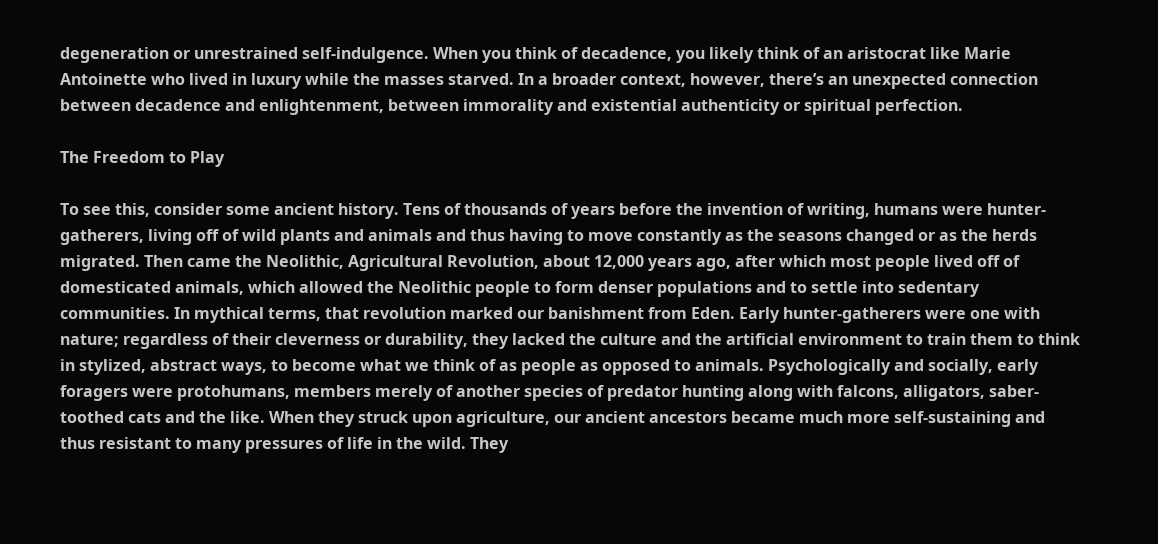degeneration or unrestrained self-indulgence. When you think of decadence, you likely think of an aristocrat like Marie Antoinette who lived in luxury while the masses starved. In a broader context, however, there’s an unexpected connection between decadence and enlightenment, between immorality and existential authenticity or spiritual perfection.

The Freedom to Play

To see this, consider some ancient history. Tens of thousands of years before the invention of writing, humans were hunter-gatherers, living off of wild plants and animals and thus having to move constantly as the seasons changed or as the herds migrated. Then came the Neolithic, Agricultural Revolution, about 12,000 years ago, after which most people lived off of domesticated animals, which allowed the Neolithic people to form denser populations and to settle into sedentary communities. In mythical terms, that revolution marked our banishment from Eden. Early hunter-gatherers were one with nature; regardless of their cleverness or durability, they lacked the culture and the artificial environment to train them to think in stylized, abstract ways, to become what we think of as people as opposed to animals. Psychologically and socially, early foragers were protohumans, members merely of another species of predator hunting along with falcons, alligators, saber-toothed cats and the like. When they struck upon agriculture, our ancient ancestors became much more self-sustaining and thus resistant to many pressures of life in the wild. They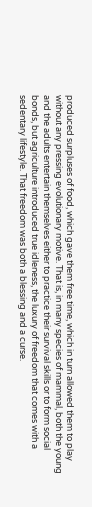produced surpluses of food, which gave them free time, which in turn allowed them to play without any pressing evolutionary motive. That is, in many species of mammal, both the young and the adults entertain themselves either to practice their survival skills or to form social bonds, but agriculture introduced true idleness, the luxury of freedom that comes with a sedentary lifestyle. That freedom was both a blessing and a curse.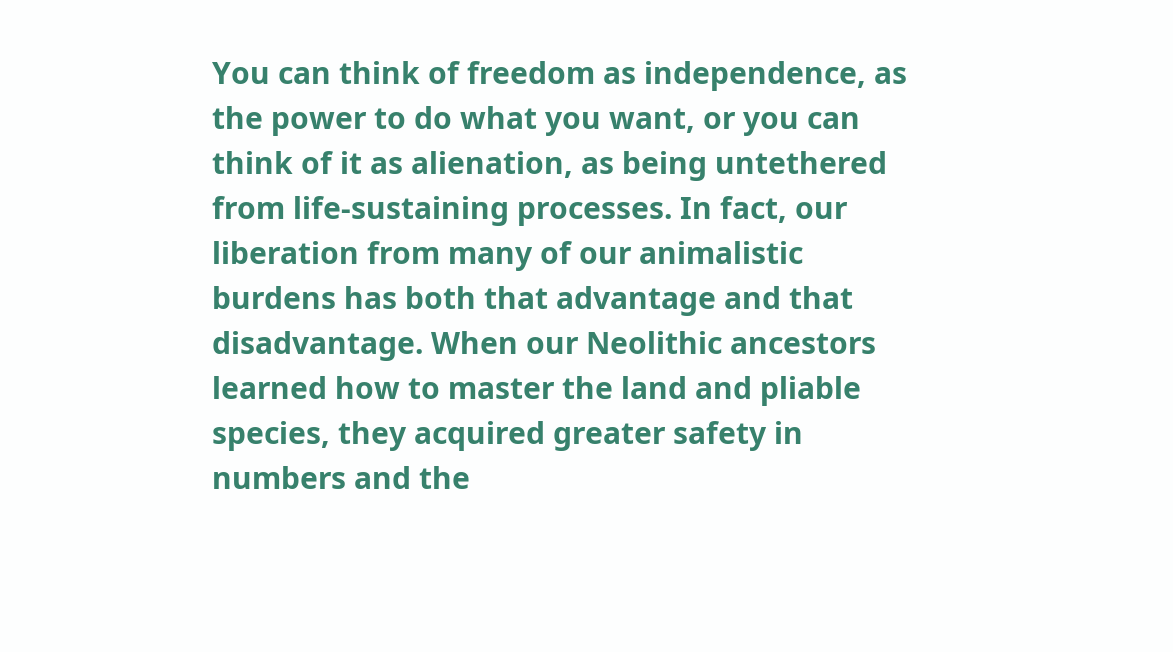You can think of freedom as independence, as the power to do what you want, or you can think of it as alienation, as being untethered from life-sustaining processes. In fact, our liberation from many of our animalistic burdens has both that advantage and that disadvantage. When our Neolithic ancestors learned how to master the land and pliable species, they acquired greater safety in numbers and the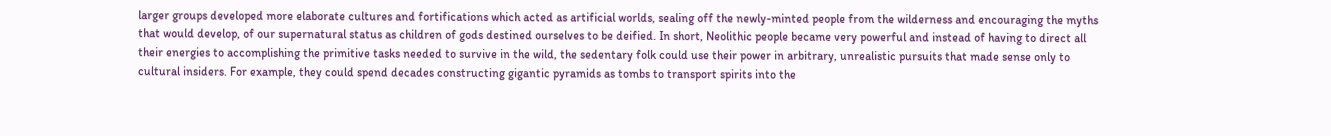larger groups developed more elaborate cultures and fortifications which acted as artificial worlds, sealing off the newly-minted people from the wilderness and encouraging the myths that would develop, of our supernatural status as children of gods destined ourselves to be deified. In short, Neolithic people became very powerful and instead of having to direct all their energies to accomplishing the primitive tasks needed to survive in the wild, the sedentary folk could use their power in arbitrary, unrealistic pursuits that made sense only to cultural insiders. For example, they could spend decades constructing gigantic pyramids as tombs to transport spirits into the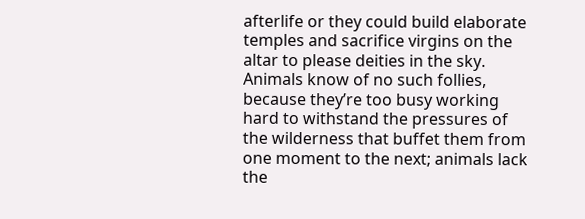afterlife or they could build elaborate temples and sacrifice virgins on the altar to please deities in the sky. Animals know of no such follies, because they’re too busy working hard to withstand the pressures of the wilderness that buffet them from one moment to the next; animals lack the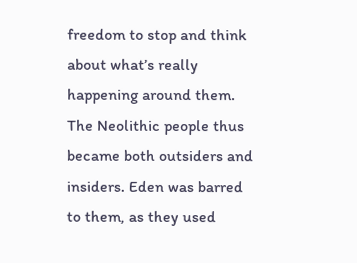freedom to stop and think about what’s really happening around them. The Neolithic people thus became both outsiders and insiders. Eden was barred to them, as they used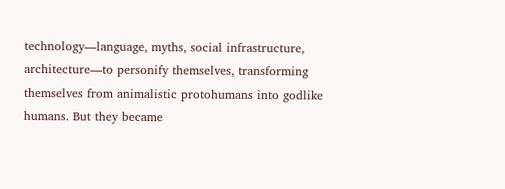technology—language, myths, social infrastructure, architecture—to personify themselves, transforming themselves from animalistic protohumans into godlike humans. But they became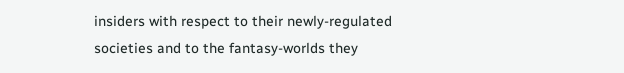insiders with respect to their newly-regulated societies and to the fantasy-worlds they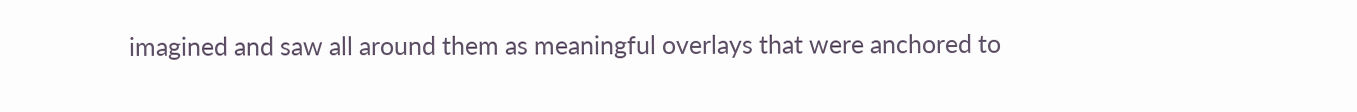imagined and saw all around them as meaningful overlays that were anchored to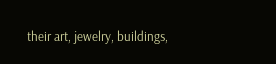their art, jewelry, buildings,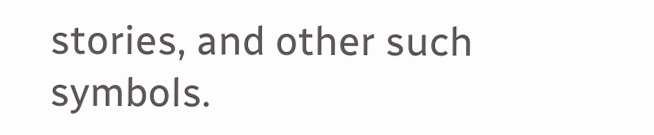stories, and other such symbols.